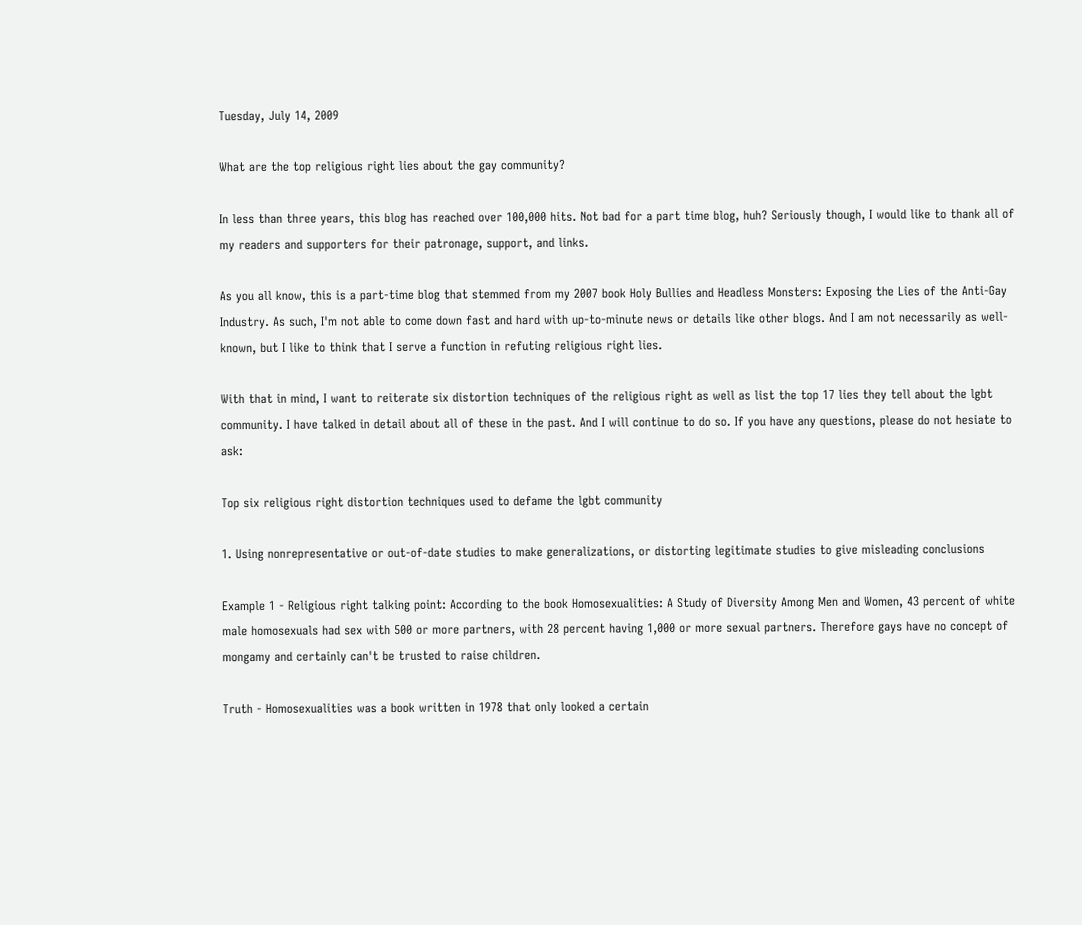Tuesday, July 14, 2009

What are the top religious right lies about the gay community?

In less than three years, this blog has reached over 100,000 hits. Not bad for a part time blog, huh? Seriously though, I would like to thank all of my readers and supporters for their patronage, support, and links.

As you all know, this is a part-time blog that stemmed from my 2007 book Holy Bullies and Headless Monsters: Exposing the Lies of the Anti-Gay Industry. As such, I'm not able to come down fast and hard with up-to-minute news or details like other blogs. And I am not necessarily as well-known, but I like to think that I serve a function in refuting religious right lies.

With that in mind, I want to reiterate six distortion techniques of the religious right as well as list the top 17 lies they tell about the lgbt community. I have talked in detail about all of these in the past. And I will continue to do so. If you have any questions, please do not hesiate to ask:

Top six religious right distortion techniques used to defame the lgbt community

1. Using nonrepresentative or out-of-date studies to make generalizations, or distorting legitimate studies to give misleading conclusions

Example 1 - Religious right talking point: According to the book Homosexualities: A Study of Diversity Among Men and Women, 43 percent of white male homosexuals had sex with 500 or more partners, with 28 percent having 1,000 or more sexual partners. Therefore gays have no concept of mongamy and certainly can't be trusted to raise children.

Truth - Homosexualities was a book written in 1978 that only looked a certain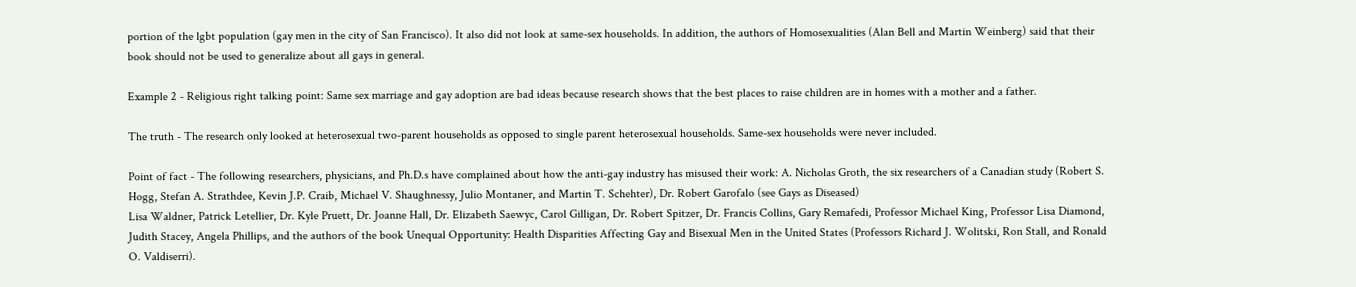portion of the lgbt population (gay men in the city of San Francisco). It also did not look at same-sex households. In addition, the authors of Homosexualities (Alan Bell and Martin Weinberg) said that their book should not be used to generalize about all gays in general.

Example 2 - Religious right talking point: Same sex marriage and gay adoption are bad ideas because research shows that the best places to raise children are in homes with a mother and a father.

The truth - The research only looked at heterosexual two-parent households as opposed to single parent heterosexual households. Same-sex households were never included.

Point of fact - The following researchers, physicians, and Ph.D.s have complained about how the anti-gay industry has misused their work: A. Nicholas Groth, the six researchers of a Canadian study (Robert S. Hogg, Stefan A. Strathdee, Kevin J.P. Craib, Michael V. Shaughnessy, Julio Montaner, and Martin T. Schehter), Dr. Robert Garofalo (see Gays as Diseased)
Lisa Waldner, Patrick Letellier, Dr. Kyle Pruett, Dr. Joanne Hall, Dr. Elizabeth Saewyc, Carol Gilligan, Dr. Robert Spitzer, Dr. Francis Collins, Gary Remafedi, Professor Michael King, Professor Lisa Diamond, Judith Stacey, Angela Phillips, and the authors of the book Unequal Opportunity: Health Disparities Affecting Gay and Bisexual Men in the United States (Professors Richard J. Wolitski, Ron Stall, and Ronald O. Valdiserri).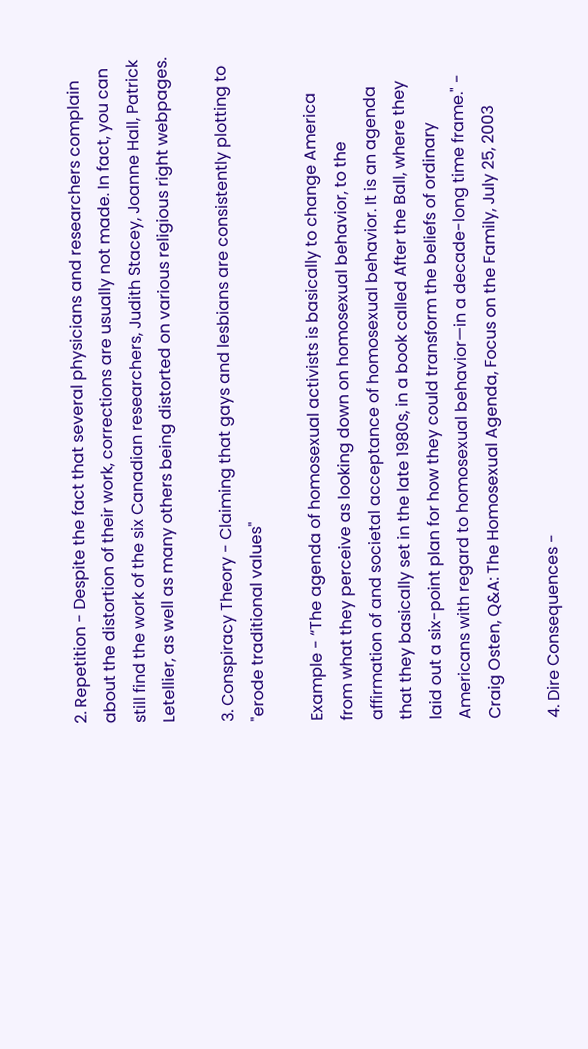2. Repetition - Despite the fact that several physicians and researchers complain about the distortion of their work, corrections are usually not made. In fact, you can still find the work of the six Canadian researchers, Judith Stacey, Joanne Hall, Patrick Letellier, as well as many others being distorted on various religious right webpages.

3. Conspiracy Theory - Claiming that gays and lesbians are consistently plotting to "erode traditional values"

Example - “The agenda of homosexual activists is basically to change America from what they perceive as looking down on homosexual behavior, to the affirmation of and societal acceptance of homosexual behavior. It is an agenda that they basically set in the late 1980s, in a book called After the Ball, where they laid out a six-point plan for how they could transform the beliefs of ordinary Americans with regard to homosexual behavior—in a decade-long time frame." - Craig Osten, Q&A: The Homosexual Agenda, Focus on the Family, July 25, 2003

4. Dire Consequences -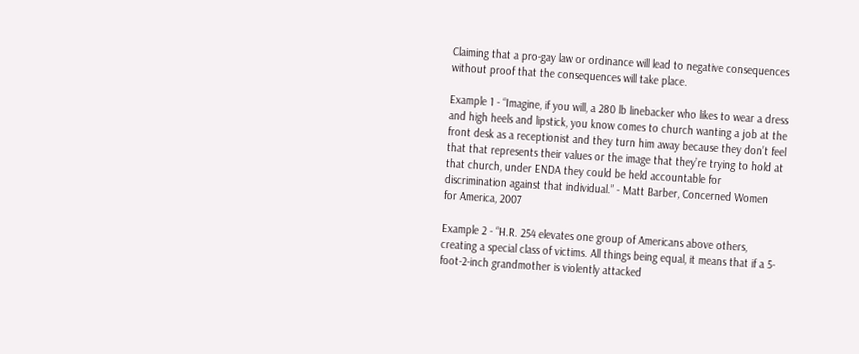Claiming that a pro-gay law or ordinance will lead to negative consequences without proof that the consequences will take place.

Example 1 - “Imagine, if you will, a 280 lb linebacker who likes to wear a dress and high heels and lipstick, you know comes to church wanting a job at the front desk as a receptionist and they turn him away because they don’t feel that that represents their values or the image that they’re trying to hold at that church, under ENDA they could be held accountable for
discrimination against that individual.” - Matt Barber, Concerned Women for America, 2007

Example 2 - “H.R. 254 elevates one group of Americans above others, creating a special class of victims. All things being equal, it means that if a 5-foot-2-inch grandmother is violently attacked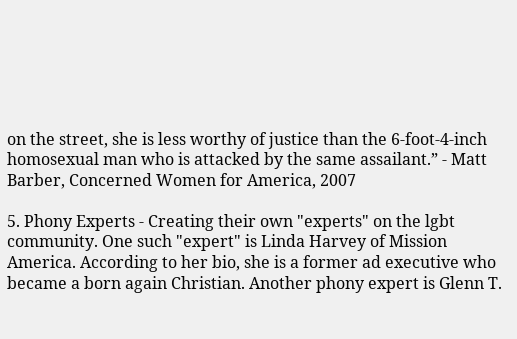on the street, she is less worthy of justice than the 6-foot-4-inch homosexual man who is attacked by the same assailant.” - Matt Barber, Concerned Women for America, 2007

5. Phony Experts - Creating their own "experts" on the lgbt community. One such "expert" is Linda Harvey of Mission America. According to her bio, she is a former ad executive who became a born again Christian. Another phony expert is Glenn T.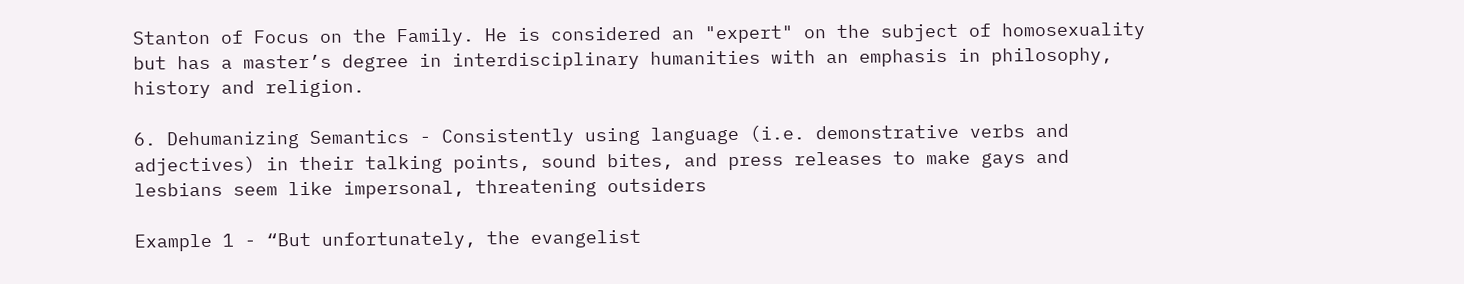Stanton of Focus on the Family. He is considered an "expert" on the subject of homosexuality but has a master’s degree in interdisciplinary humanities with an emphasis in philosophy, history and religion.

6. Dehumanizing Semantics - Consistently using language (i.e. demonstrative verbs and adjectives) in their talking points, sound bites, and press releases to make gays and lesbians seem like impersonal, threatening outsiders

Example 1 - “But unfortunately, the evangelist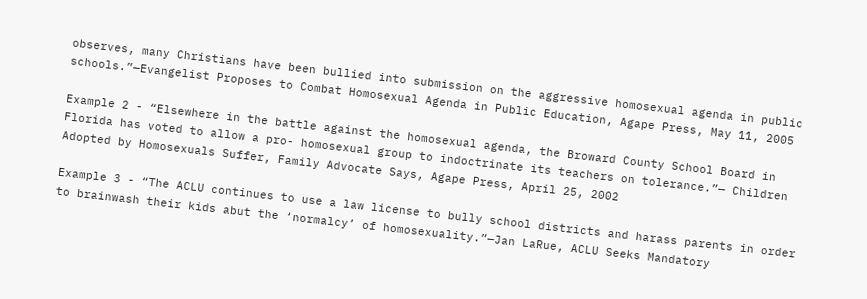observes, many Christians have been bullied into submission on the aggressive homosexual agenda in public schools.”—Evangelist Proposes to Combat Homosexual Agenda in Public Education, Agape Press, May 11, 2005

Example 2 - “Elsewhere in the battle against the homosexual agenda, the Broward County School Board in Florida has voted to allow a pro- homosexual group to indoctrinate its teachers on tolerance.”— Children Adopted by Homosexuals Suffer, Family Advocate Says, Agape Press, April 25, 2002

Example 3 - “The ACLU continues to use a law license to bully school districts and harass parents in order to brainwash their kids abut the ‘normalcy’ of homosexuality.”—Jan LaRue, ACLU Seeks Mandatory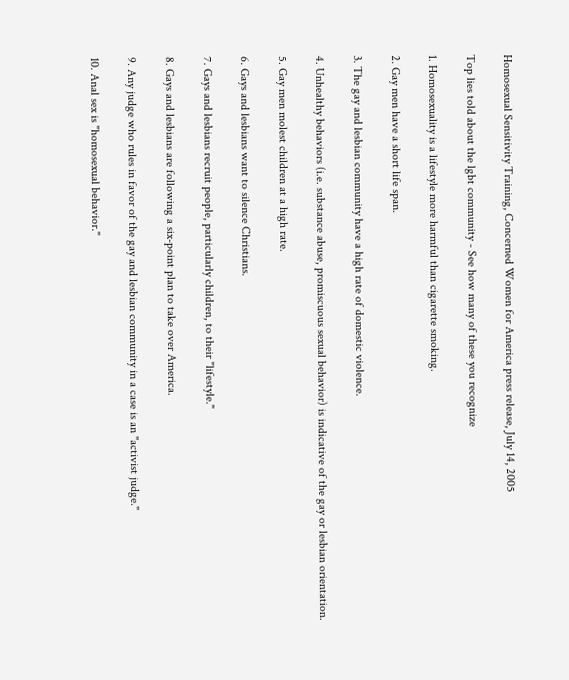Homosexual Sensitivity Training, Concerned Women for America press release, July 14, 2005

Top lies told about the lgbt community - See how many of these you recognize

1. Homosexuality is a lifestyle more harmful than cigarette smoking.

2. Gay men have a short life span.

3. The gay and lesbian community have a high rate of domestic violence.

4. Unhealthy behaviors (i.e. substance abuse, promiscuous sexual behavior) is indicative of the gay or lesbian orientation.

5. Gay men molest children at a high rate.

6. Gays and lesbians want to silence Christians.

7. Gays and lesbians recruit people, particularly children, to their "lifestyle."

8. Gays and lesbians are following a six-point plan to take over America.

9. Any judge who rules in favor of the gay and lesbian community in a case is an "activist judge."

10. Anal sex is "homosexual behavior."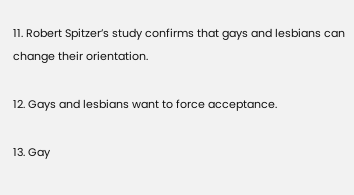11. Robert Spitzer’s study confirms that gays and lesbians can change their orientation.

12. Gays and lesbians want to force acceptance.

13. Gay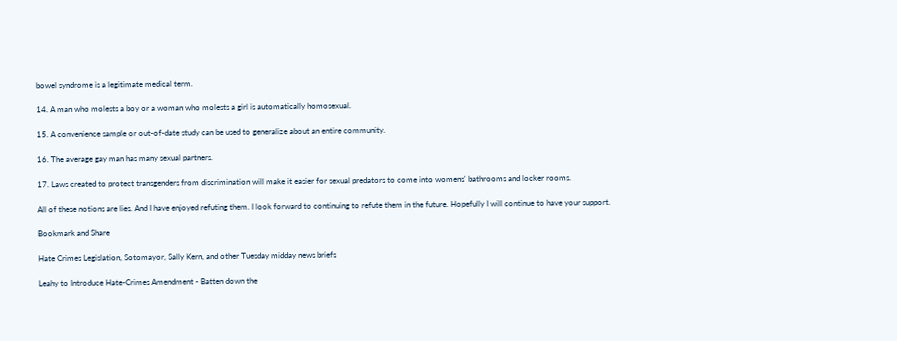bowel syndrome is a legitimate medical term.

14. A man who molests a boy or a woman who molests a girl is automatically homosexual.

15. A convenience sample or out-of-date study can be used to generalize about an entire community.

16. The average gay man has many sexual partners.

17. Laws created to protect transgenders from discrimination will make it easier for sexual predators to come into womens' bathrooms and locker rooms.

All of these notions are lies. And I have enjoyed refuting them. I look forward to continuing to refute them in the future. Hopefully I will continue to have your support.

Bookmark and Share

Hate Crimes Legislation, Sotomayor, Sally Kern, and other Tuesday midday news briefs

Leahy to Introduce Hate-Crimes Amendment - Batten down the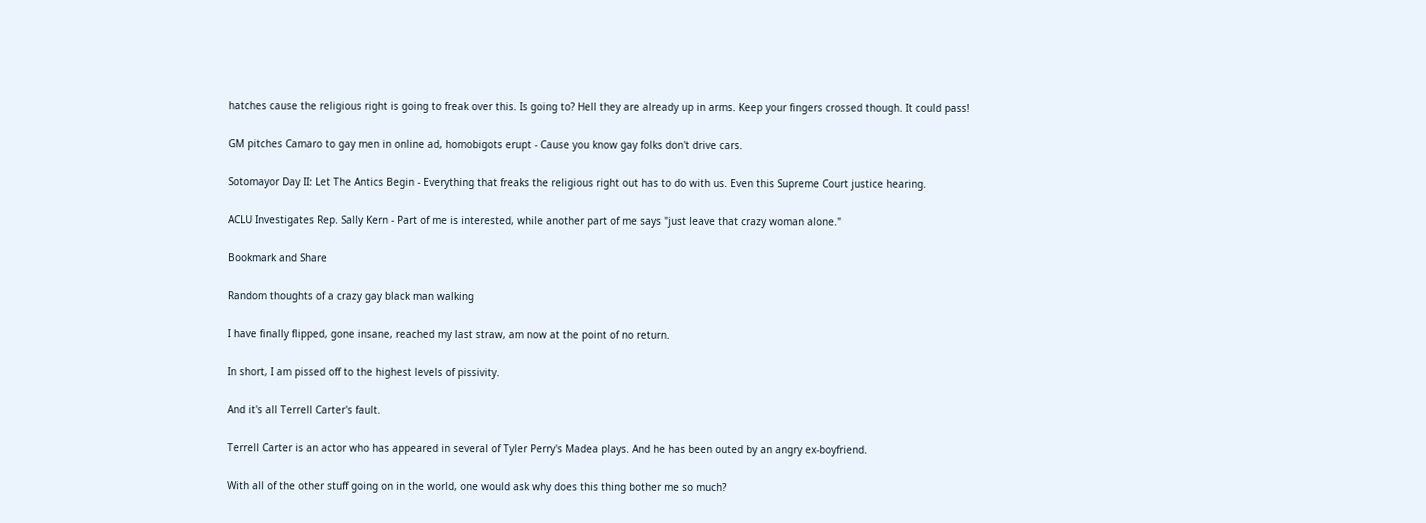hatches cause the religious right is going to freak over this. Is going to? Hell they are already up in arms. Keep your fingers crossed though. It could pass!

GM pitches Camaro to gay men in online ad, homobigots erupt - Cause you know gay folks don't drive cars.

Sotomayor Day II: Let The Antics Begin - Everything that freaks the religious right out has to do with us. Even this Supreme Court justice hearing.

ACLU Investigates Rep. Sally Kern - Part of me is interested, while another part of me says "just leave that crazy woman alone."

Bookmark and Share

Random thoughts of a crazy gay black man walking

I have finally flipped, gone insane, reached my last straw, am now at the point of no return.

In short, I am pissed off to the highest levels of pissivity.

And it's all Terrell Carter's fault.

Terrell Carter is an actor who has appeared in several of Tyler Perry's Madea plays. And he has been outed by an angry ex-boyfriend.

With all of the other stuff going on in the world, one would ask why does this thing bother me so much?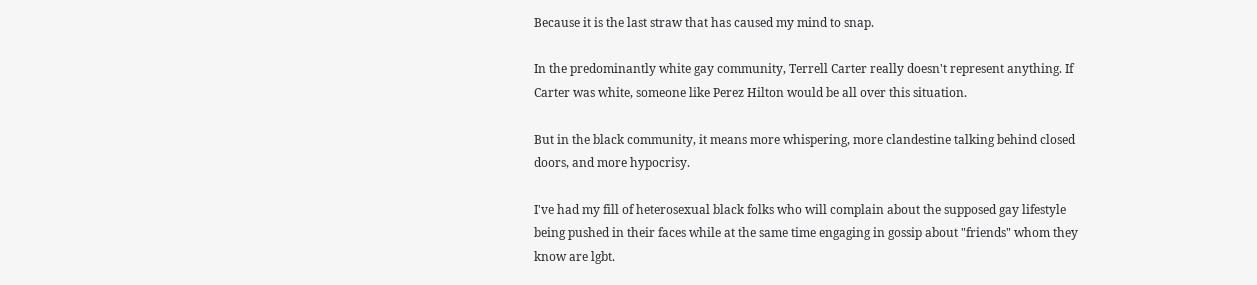Because it is the last straw that has caused my mind to snap.

In the predominantly white gay community, Terrell Carter really doesn't represent anything. If Carter was white, someone like Perez Hilton would be all over this situation.

But in the black community, it means more whispering, more clandestine talking behind closed doors, and more hypocrisy.

I've had my fill of heterosexual black folks who will complain about the supposed gay lifestyle being pushed in their faces while at the same time engaging in gossip about "friends" whom they know are lgbt.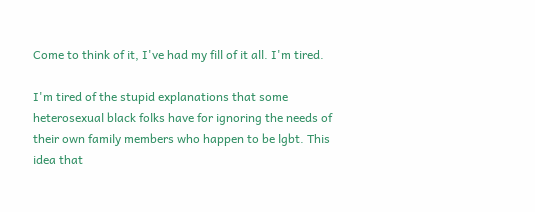Come to think of it, I've had my fill of it all. I'm tired.

I'm tired of the stupid explanations that some heterosexual black folks have for ignoring the needs of their own family members who happen to be lgbt. This idea that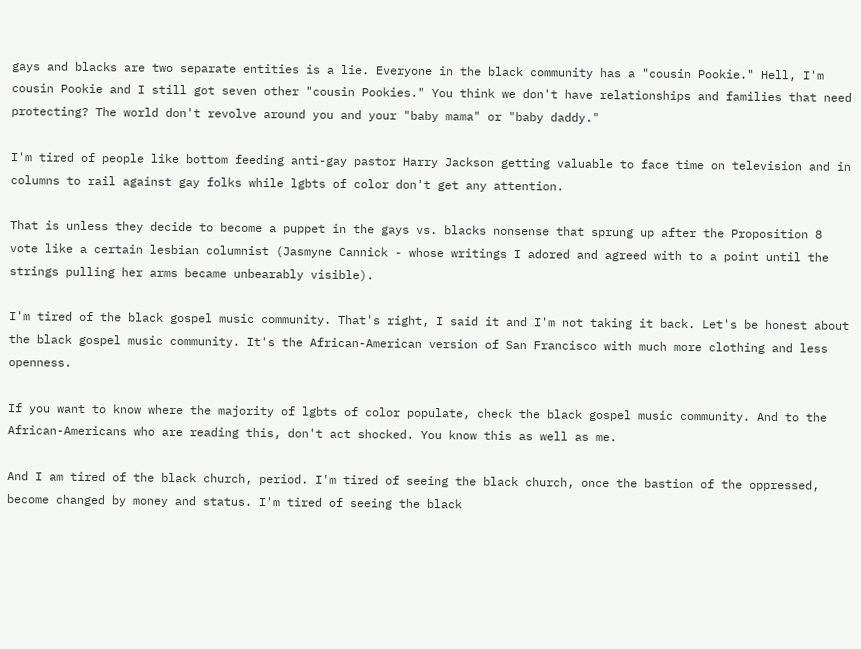gays and blacks are two separate entities is a lie. Everyone in the black community has a "cousin Pookie." Hell, I'm cousin Pookie and I still got seven other "cousin Pookies." You think we don't have relationships and families that need protecting? The world don't revolve around you and your "baby mama" or "baby daddy."

I'm tired of people like bottom feeding anti-gay pastor Harry Jackson getting valuable to face time on television and in columns to rail against gay folks while lgbts of color don't get any attention.

That is unless they decide to become a puppet in the gays vs. blacks nonsense that sprung up after the Proposition 8 vote like a certain lesbian columnist (Jasmyne Cannick - whose writings I adored and agreed with to a point until the strings pulling her arms became unbearably visible).

I'm tired of the black gospel music community. That's right, I said it and I'm not taking it back. Let's be honest about the black gospel music community. It's the African-American version of San Francisco with much more clothing and less openness.

If you want to know where the majority of lgbts of color populate, check the black gospel music community. And to the African-Americans who are reading this, don't act shocked. You know this as well as me.

And I am tired of the black church, period. I'm tired of seeing the black church, once the bastion of the oppressed, become changed by money and status. I'm tired of seeing the black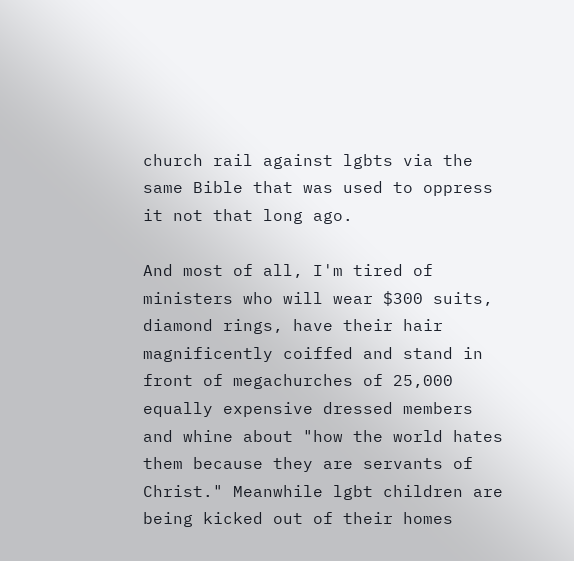church rail against lgbts via the same Bible that was used to oppress it not that long ago.

And most of all, I'm tired of ministers who will wear $300 suits, diamond rings, have their hair magnificently coiffed and stand in front of megachurches of 25,000 equally expensive dressed members and whine about "how the world hates them because they are servants of Christ." Meanwhile lgbt children are being kicked out of their homes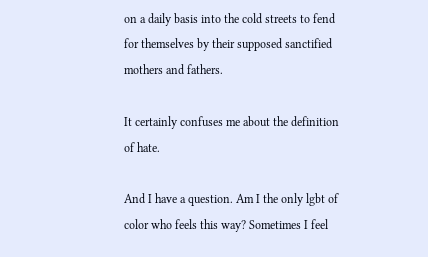on a daily basis into the cold streets to fend for themselves by their supposed sanctified mothers and fathers.

It certainly confuses me about the definition of hate.

And I have a question. Am I the only lgbt of color who feels this way? Sometimes I feel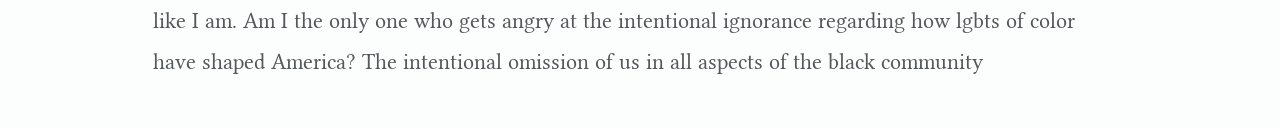like I am. Am I the only one who gets angry at the intentional ignorance regarding how lgbts of color have shaped America? The intentional omission of us in all aspects of the black community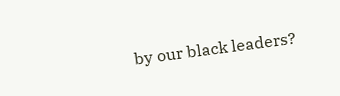by our black leaders?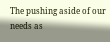The pushing aside of our needs as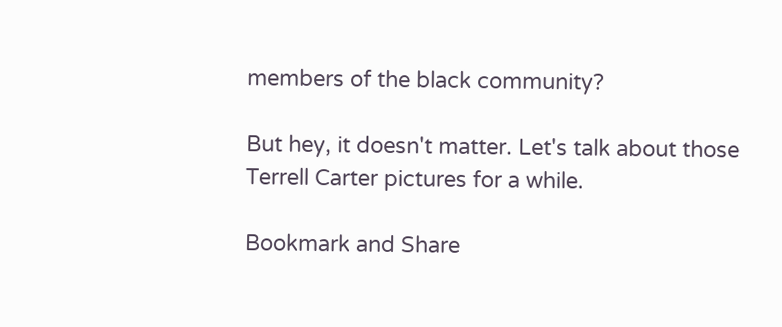members of the black community?

But hey, it doesn't matter. Let's talk about those Terrell Carter pictures for a while.

Bookmark and Share